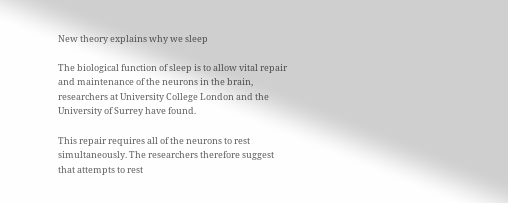New theory explains why we sleep

The biological function of sleep is to allow vital repair and maintenance of the neurons in the brain, researchers at University College London and the University of Surrey have found.

This repair requires all of the neurons to rest simultaneously. The researchers therefore suggest that attempts to rest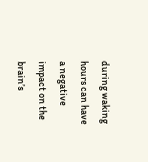during waking hours can have a negative impact on the brain’s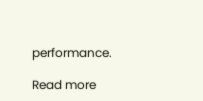performance.

Read more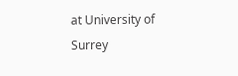at University of Surrey